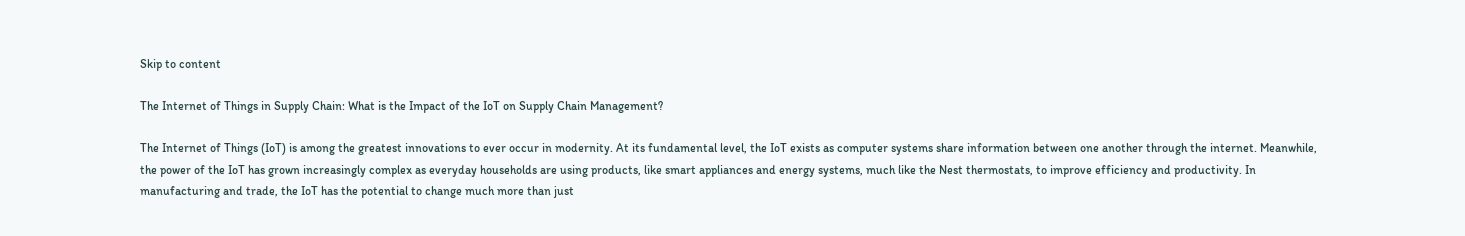Skip to content

The Internet of Things in Supply Chain: What is the Impact of the IoT on Supply Chain Management?

The Internet of Things (IoT) is among the greatest innovations to ever occur in modernity. At its fundamental level, the IoT exists as computer systems share information between one another through the internet. Meanwhile, the power of the IoT has grown increasingly complex as everyday households are using products, like smart appliances and energy systems, much like the Nest thermostats, to improve efficiency and productivity. In manufacturing and trade, the IoT has the potential to change much more than just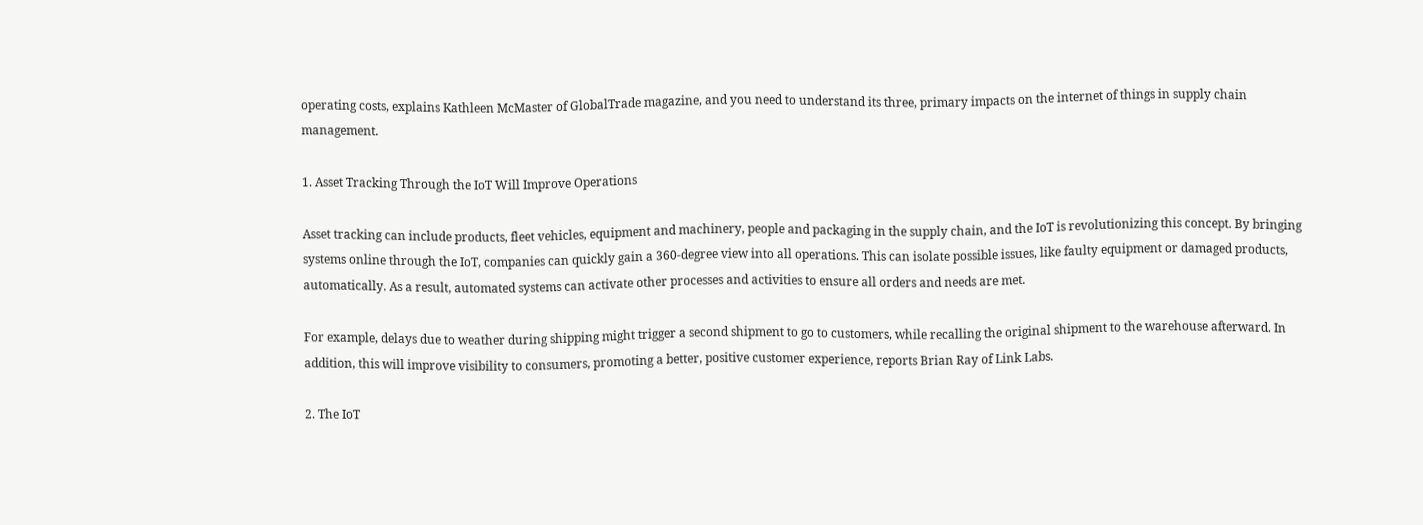operating costs, explains Kathleen McMaster of GlobalTrade magazine, and you need to understand its three, primary impacts on the internet of things in supply chain management.

1. Asset Tracking Through the IoT Will Improve Operations

Asset tracking can include products, fleet vehicles, equipment and machinery, people and packaging in the supply chain, and the IoT is revolutionizing this concept. By bringing systems online through the IoT, companies can quickly gain a 360-degree view into all operations. This can isolate possible issues, like faulty equipment or damaged products, automatically. As a result, automated systems can activate other processes and activities to ensure all orders and needs are met.

For example, delays due to weather during shipping might trigger a second shipment to go to customers, while recalling the original shipment to the warehouse afterward. In addition, this will improve visibility to consumers, promoting a better, positive customer experience, reports Brian Ray of Link Labs.

2. The IoT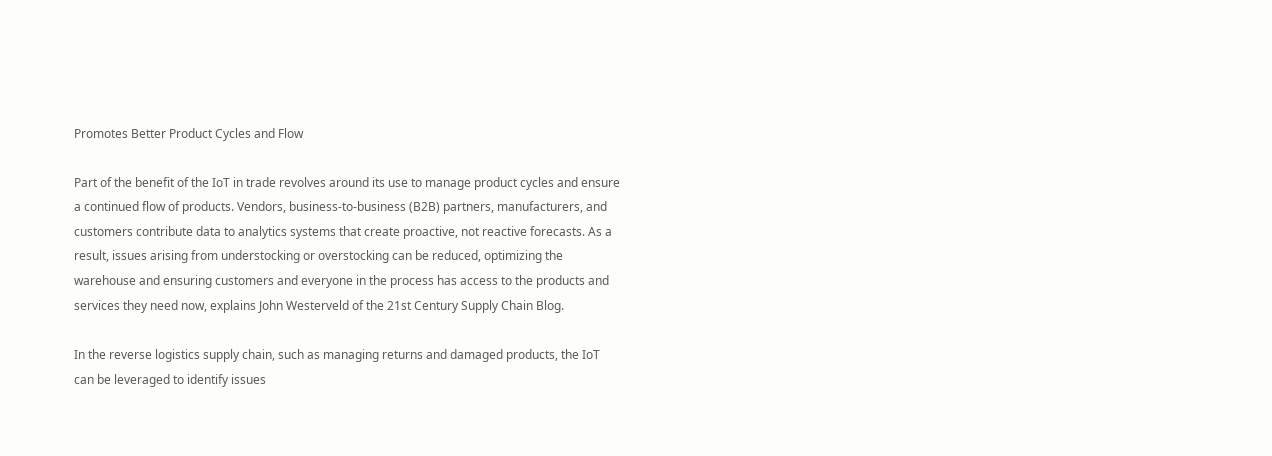Promotes Better Product Cycles and Flow

Part of the benefit of the IoT in trade revolves around its use to manage product cycles and ensure a continued flow of products. Vendors, business-to-business (B2B) partners, manufacturers, and customers contribute data to analytics systems that create proactive, not reactive forecasts. As a result, issues arising from understocking or overstocking can be reduced, optimizing the warehouse and ensuring customers and everyone in the process has access to the products and services they need now, explains John Westerveld of the 21st Century Supply Chain Blog.

In the reverse logistics supply chain, such as managing returns and damaged products, the IoT can be leveraged to identify issues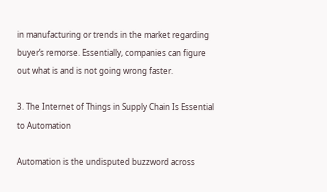in manufacturing or trends in the market regarding buyer’s remorse. Essentially, companies can figure out what is and is not going wrong faster.

3. The Internet of Things in Supply Chain Is Essential to Automation

Automation is the undisputed buzzword across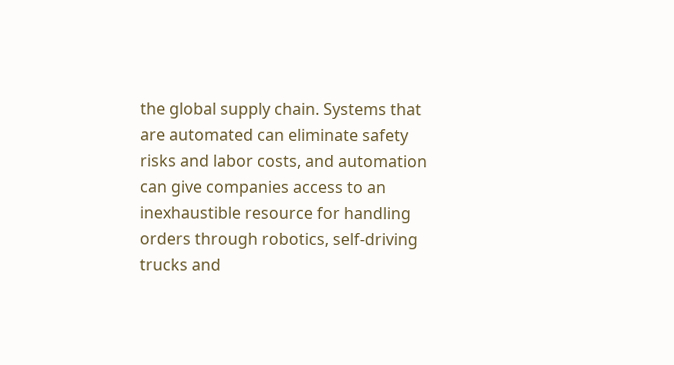the global supply chain. Systems that are automated can eliminate safety risks and labor costs, and automation can give companies access to an inexhaustible resource for handling orders through robotics, self-driving trucks and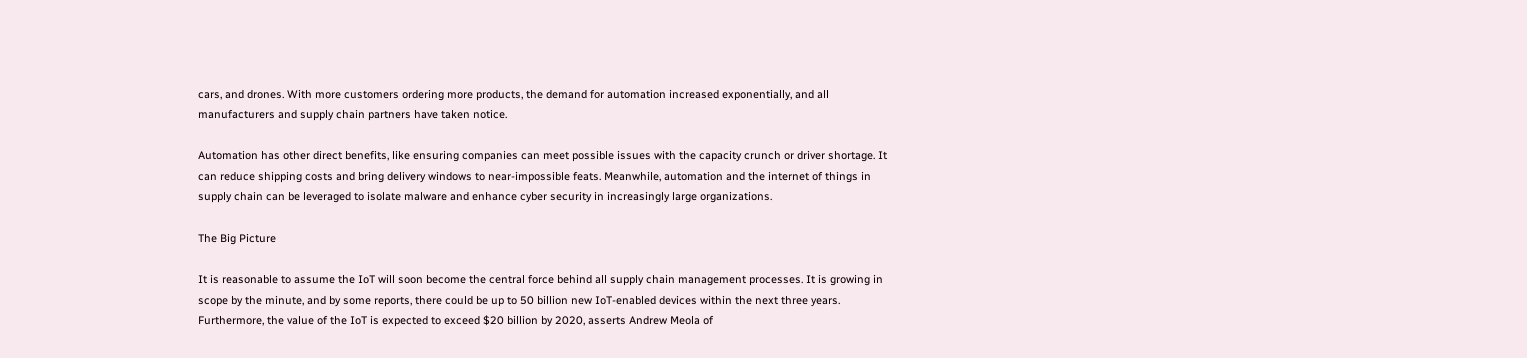cars, and drones. With more customers ordering more products, the demand for automation increased exponentially, and all manufacturers and supply chain partners have taken notice.

Automation has other direct benefits, like ensuring companies can meet possible issues with the capacity crunch or driver shortage. It can reduce shipping costs and bring delivery windows to near-impossible feats. Meanwhile, automation and the internet of things in supply chain can be leveraged to isolate malware and enhance cyber security in increasingly large organizations.

The Big Picture

It is reasonable to assume the IoT will soon become the central force behind all supply chain management processes. It is growing in scope by the minute, and by some reports, there could be up to 50 billion new IoT-enabled devices within the next three years. Furthermore, the value of the IoT is expected to exceed $20 billion by 2020, asserts Andrew Meola of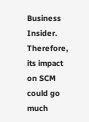Business Insider. Therefore, its impact on SCM could go much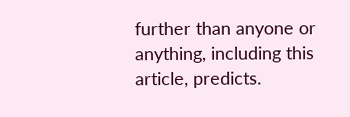further than anyone or anything, including this article, predicts.